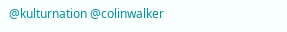@kulturnation @colinwalker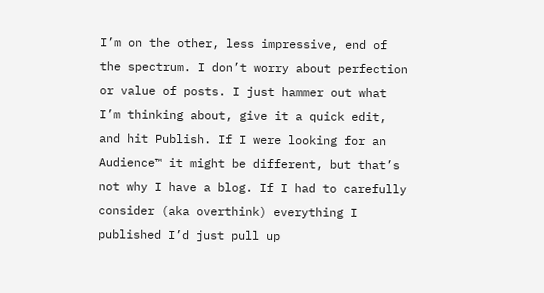I’m on the other, less impressive, end of the spectrum. I don’t worry about perfection or value of posts. I just hammer out what I’m thinking about, give it a quick edit, and hit Publish. If I were looking for an Audience™ it might be different, but that’s not why I have a blog. If I had to carefully consider (aka overthink) everything I published I’d just pull up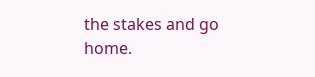the stakes and go home.